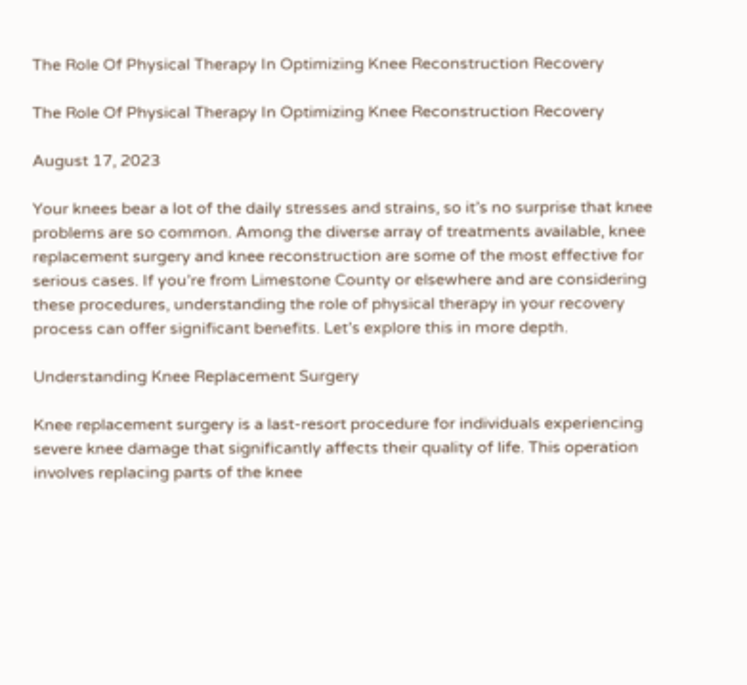The Role Of Physical Therapy In Optimizing Knee Reconstruction Recovery

The Role Of Physical Therapy In Optimizing Knee Reconstruction Recovery

August 17, 2023

Your knees bear a lot of the daily stresses and strains, so it’s no surprise that knee problems are so common. Among the diverse array of treatments available, knee replacement surgery and knee reconstruction are some of the most effective for serious cases. If you’re from Limestone County or elsewhere and are considering these procedures, understanding the role of physical therapy in your recovery process can offer significant benefits. Let’s explore this in more depth.

Understanding Knee Replacement Surgery

Knee replacement surgery is a last-resort procedure for individuals experiencing severe knee damage that significantly affects their quality of life. This operation involves replacing parts of the knee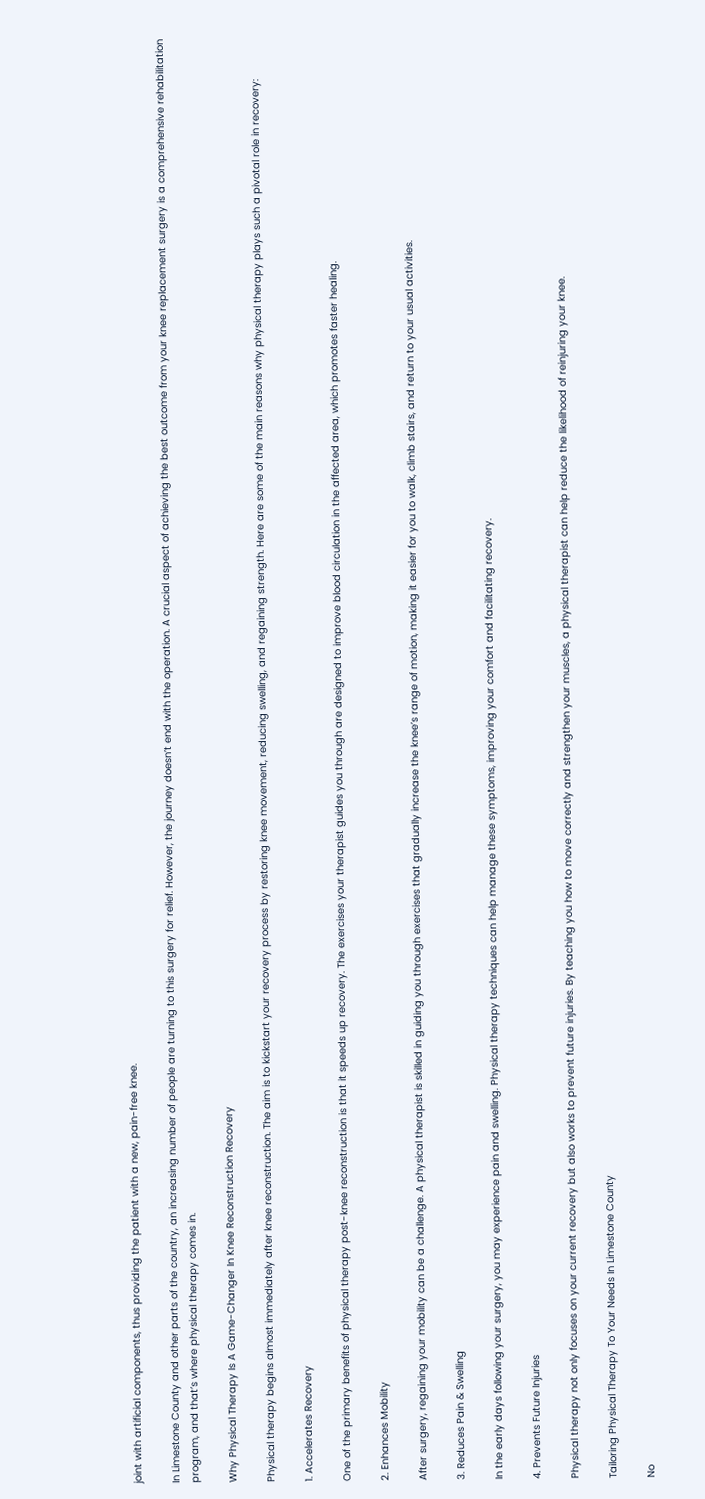joint with artificial components, thus providing the patient with a new, pain-free knee.

In Limestone County and other parts of the country, an increasing number of people are turning to this surgery for relief. However, the journey doesn’t end with the operation. A crucial aspect of achieving the best outcome from your knee replacement surgery is a comprehensive rehabilitation program, and that’s where physical therapy comes in.

Why Physical Therapy Is A Game-Changer In Knee Reconstruction Recovery

Physical therapy begins almost immediately after knee reconstruction. The aim is to kickstart your recovery process by restoring knee movement, reducing swelling, and regaining strength. Here are some of the main reasons why physical therapy plays such a pivotal role in recovery:

1. Accelerates Recovery

One of the primary benefits of physical therapy post-knee reconstruction is that it speeds up recovery. The exercises your therapist guides you through are designed to improve blood circulation in the affected area, which promotes faster healing.

2. Enhances Mobility

After surgery, regaining your mobility can be a challenge. A physical therapist is skilled in guiding you through exercises that gradually increase the knee’s range of motion, making it easier for you to walk, climb stairs, and return to your usual activities.

3. Reduces Pain & Swelling

In the early days following your surgery, you may experience pain and swelling. Physical therapy techniques can help manage these symptoms, improving your comfort and facilitating recovery.

4. Prevents Future Injuries

Physical therapy not only focuses on your current recovery but also works to prevent future injuries. By teaching you how to move correctly and strengthen your muscles, a physical therapist can help reduce the likelihood of reinjuring your knee.

Tailoring Physical Therapy To Your Needs In Limestone County

No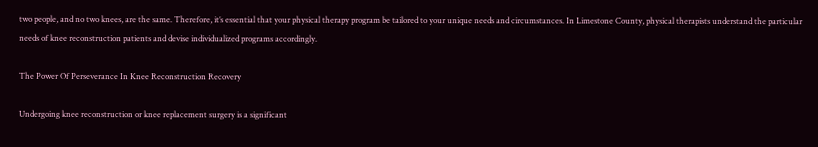two people, and no two knees, are the same. Therefore, it’s essential that your physical therapy program be tailored to your unique needs and circumstances. In Limestone County, physical therapists understand the particular needs of knee reconstruction patients and devise individualized programs accordingly.

The Power Of Perseverance In Knee Reconstruction Recovery

Undergoing knee reconstruction or knee replacement surgery is a significant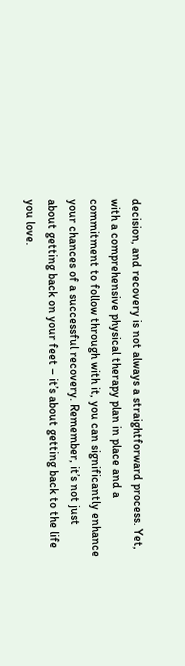decision, and recovery is not always a straightforward process. Yet, with a comprehensive physical therapy plan in place and a commitment to follow through with it, you can significantly enhance your chances of a successful recovery. Remember, it’s not just about getting back on your feet – it’s about getting back to the life you love.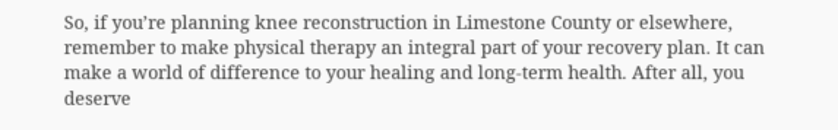So, if you’re planning knee reconstruction in Limestone County or elsewhere, remember to make physical therapy an integral part of your recovery plan. It can make a world of difference to your healing and long-term health. After all, you deserve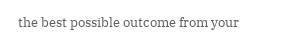the best possible outcome from your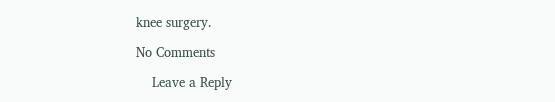knee surgery.

No Comments

    Leave a Reply